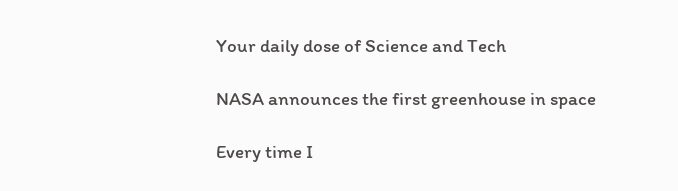Your daily dose of Science and Tech

NASA announces the first greenhouse in space

Every time I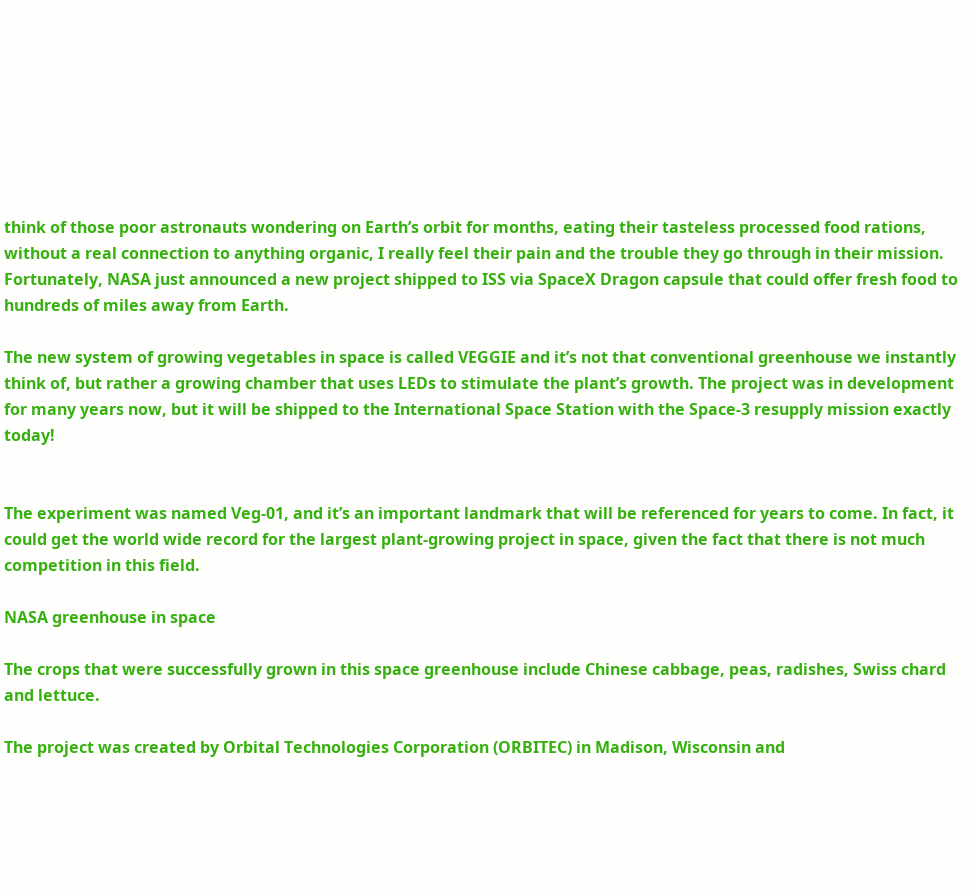think of those poor astronauts wondering on Earth’s orbit for months, eating their tasteless processed food rations, without a real connection to anything organic, I really feel their pain and the trouble they go through in their mission. Fortunately, NASA just announced a new project shipped to ISS via SpaceX Dragon capsule that could offer fresh food to hundreds of miles away from Earth.

The new system of growing vegetables in space is called VEGGIE and it’s not that conventional greenhouse we instantly think of, but rather a growing chamber that uses LEDs to stimulate the plant’s growth. The project was in development for many years now, but it will be shipped to the International Space Station with the Space-3 resupply mission exactly today!


The experiment was named Veg-01, and it’s an important landmark that will be referenced for years to come. In fact, it could get the world wide record for the largest plant-growing project in space, given the fact that there is not much competition in this field.

NASA greenhouse in space

The crops that were successfully grown in this space greenhouse include Chinese cabbage, peas, radishes, Swiss chard and lettuce.

The project was created by Orbital Technologies Corporation (ORBITEC) in Madison, Wisconsin and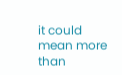it could mean more than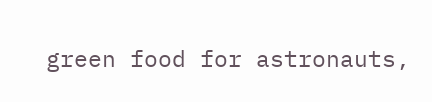green food for astronauts,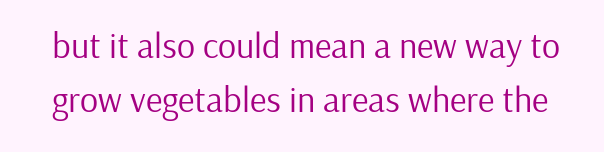but it also could mean a new way to grow vegetables in areas where the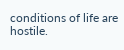conditions of life are hostile.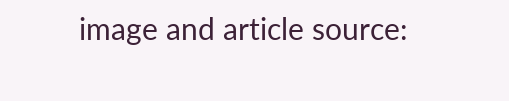image and article source: